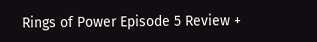Rings of Power Episode 5 Review +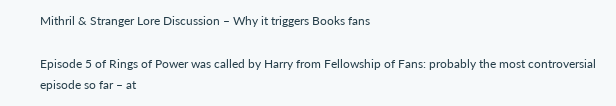Mithril & Stranger Lore Discussion – Why it triggers Books fans

Episode 5 of Rings of Power was called by Harry from Fellowship of Fans: probably the most controversial episode so far – at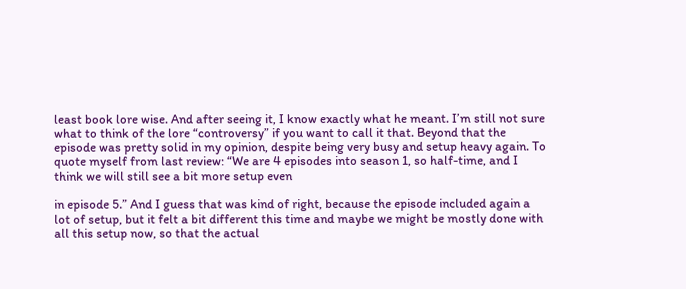least book lore wise. And after seeing it, I know exactly what he meant. I’m still not sure what to think of the lore “controversy” if you want to call it that. Beyond that the episode was pretty solid in my opinion, despite being very busy and setup heavy again. To quote myself from last review: “We are 4 episodes into season 1, so half-time, and I think we will still see a bit more setup even

in episode 5.” And I guess that was kind of right, because the episode included again a lot of setup, but it felt a bit different this time and maybe we might be mostly done with all this setup now, so that the actual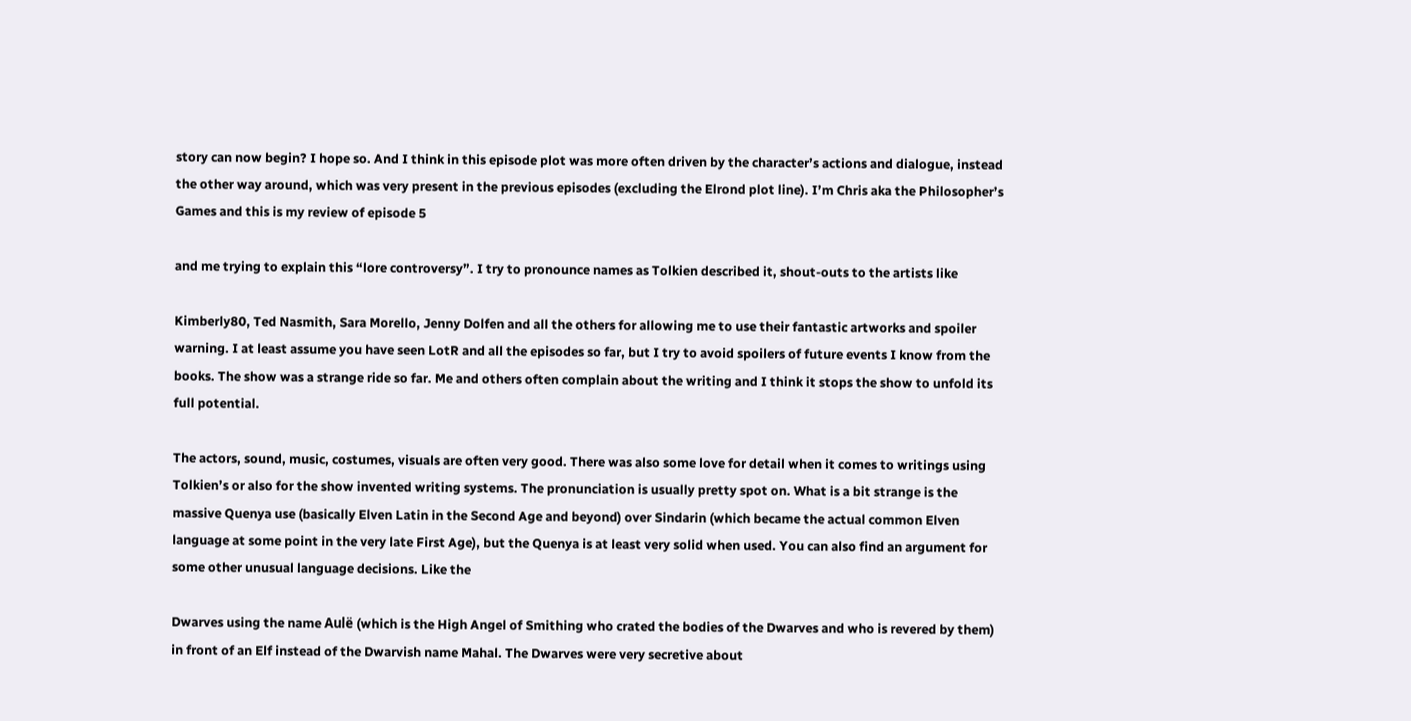story can now begin? I hope so. And I think in this episode plot was more often driven by the character’s actions and dialogue, instead the other way around, which was very present in the previous episodes (excluding the Elrond plot line). I’m Chris aka the Philosopher’s Games and this is my review of episode 5

and me trying to explain this “lore controversy”. I try to pronounce names as Tolkien described it, shout-outs to the artists like

Kimberly80, Ted Nasmith, Sara Morello, Jenny Dolfen and all the others for allowing me to use their fantastic artworks and spoiler warning. I at least assume you have seen LotR and all the episodes so far, but I try to avoid spoilers of future events I know from the books. The show was a strange ride so far. Me and others often complain about the writing and I think it stops the show to unfold its full potential.

The actors, sound, music, costumes, visuals are often very good. There was also some love for detail when it comes to writings using Tolkien’s or also for the show invented writing systems. The pronunciation is usually pretty spot on. What is a bit strange is the massive Quenya use (basically Elven Latin in the Second Age and beyond) over Sindarin (which became the actual common Elven language at some point in the very late First Age), but the Quenya is at least very solid when used. You can also find an argument for some other unusual language decisions. Like the

Dwarves using the name Aulë (which is the High Angel of Smithing who crated the bodies of the Dwarves and who is revered by them) in front of an Elf instead of the Dwarvish name Mahal. The Dwarves were very secretive about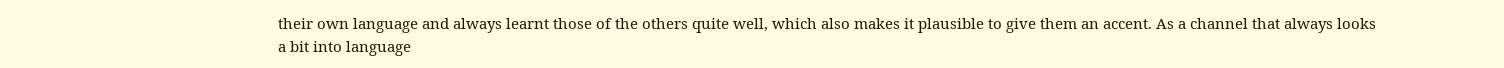their own language and always learnt those of the others quite well, which also makes it plausible to give them an accent. As a channel that always looks a bit into language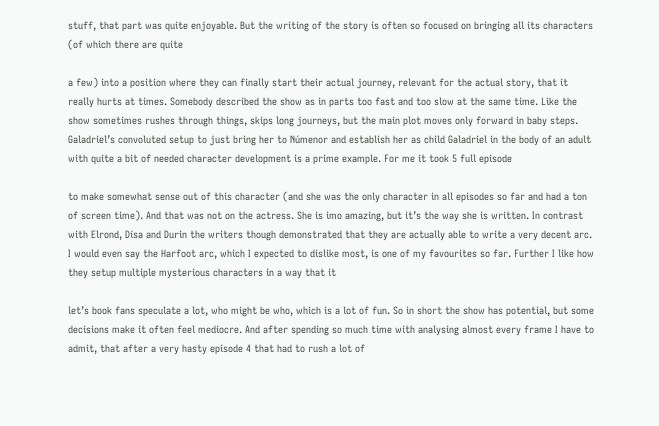stuff, that part was quite enjoyable. But the writing of the story is often so focused on bringing all its characters (of which there are quite

a few) into a position where they can finally start their actual journey, relevant for the actual story, that it really hurts at times. Somebody described the show as in parts too fast and too slow at the same time. Like the show sometimes rushes through things, skips long journeys, but the main plot moves only forward in baby steps. Galadriel’s convoluted setup to just bring her to Númenor and establish her as child Galadriel in the body of an adult with quite a bit of needed character development is a prime example. For me it took 5 full episode

to make somewhat sense out of this character (and she was the only character in all episodes so far and had a ton of screen time). And that was not on the actress. She is imo amazing, but it’s the way she is written. In contrast with Elrond, Dísa and Durin the writers though demonstrated that they are actually able to write a very decent arc. I would even say the Harfoot arc, which I expected to dislike most, is one of my favourites so far. Further I like how they setup multiple mysterious characters in a way that it

let’s book fans speculate a lot, who might be who, which is a lot of fun. So in short the show has potential, but some decisions make it often feel mediocre. And after spending so much time with analysing almost every frame I have to admit, that after a very hasty episode 4 that had to rush a lot of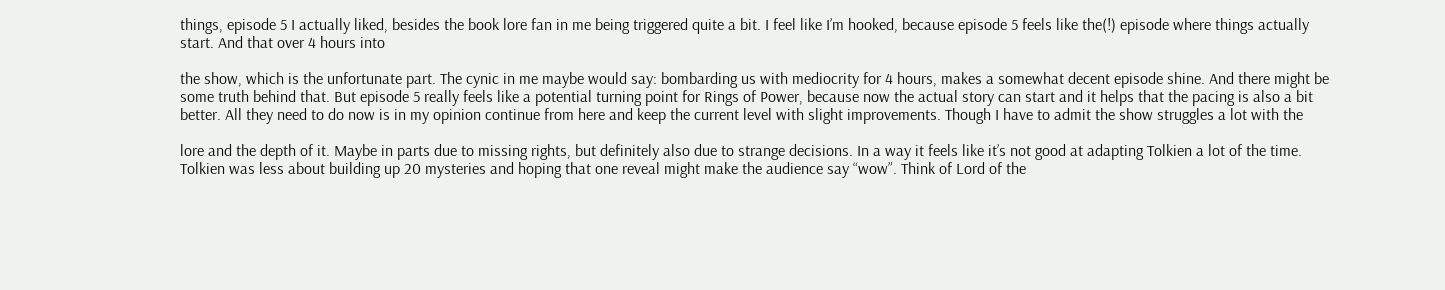things, episode 5 I actually liked, besides the book lore fan in me being triggered quite a bit. I feel like I’m hooked, because episode 5 feels like the(!) episode where things actually start. And that over 4 hours into

the show, which is the unfortunate part. The cynic in me maybe would say: bombarding us with mediocrity for 4 hours, makes a somewhat decent episode shine. And there might be some truth behind that. But episode 5 really feels like a potential turning point for Rings of Power, because now the actual story can start and it helps that the pacing is also a bit better. All they need to do now is in my opinion continue from here and keep the current level with slight improvements. Though I have to admit the show struggles a lot with the

lore and the depth of it. Maybe in parts due to missing rights, but definitely also due to strange decisions. In a way it feels like it’s not good at adapting Tolkien a lot of the time. Tolkien was less about building up 20 mysteries and hoping that one reveal might make the audience say “wow”. Think of Lord of the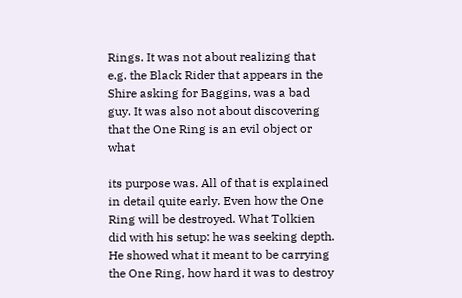Rings. It was not about realizing that e.g. the Black Rider that appears in the Shire asking for Baggins, was a bad guy. It was also not about discovering that the One Ring is an evil object or what

its purpose was. All of that is explained in detail quite early. Even how the One Ring will be destroyed. What Tolkien did with his setup: he was seeking depth. He showed what it meant to be carrying the One Ring, how hard it was to destroy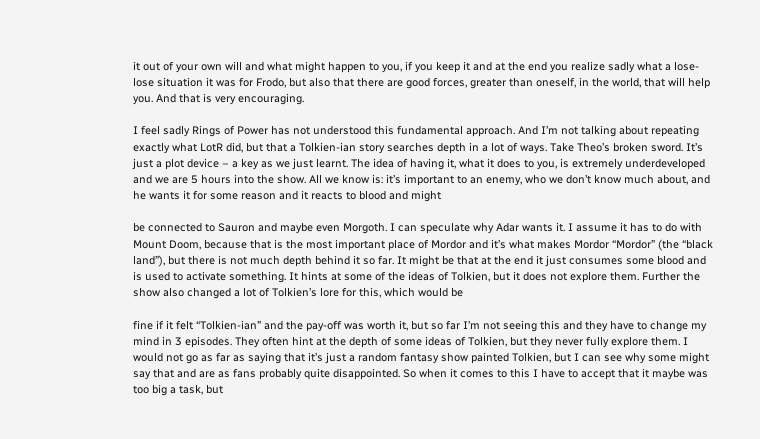it out of your own will and what might happen to you, if you keep it and at the end you realize sadly what a lose-lose situation it was for Frodo, but also that there are good forces, greater than oneself, in the world, that will help you. And that is very encouraging.

I feel sadly Rings of Power has not understood this fundamental approach. And I’m not talking about repeating exactly what LotR did, but that a Tolkien-ian story searches depth in a lot of ways. Take Theo’s broken sword. It’s just a plot device – a key as we just learnt. The idea of having it, what it does to you, is extremely underdeveloped and we are 5 hours into the show. All we know is: it’s important to an enemy, who we don’t know much about, and he wants it for some reason and it reacts to blood and might

be connected to Sauron and maybe even Morgoth. I can speculate why Adar wants it. I assume it has to do with Mount Doom, because that is the most important place of Mordor and it’s what makes Mordor “Mordor” (the “black land”), but there is not much depth behind it so far. It might be that at the end it just consumes some blood and is used to activate something. It hints at some of the ideas of Tolkien, but it does not explore them. Further the show also changed a lot of Tolkien’s lore for this, which would be

fine if it felt “Tolkien-ian” and the pay-off was worth it, but so far I’m not seeing this and they have to change my mind in 3 episodes. They often hint at the depth of some ideas of Tolkien, but they never fully explore them. I would not go as far as saying that it’s just a random fantasy show painted Tolkien, but I can see why some might say that and are as fans probably quite disappointed. So when it comes to this I have to accept that it maybe was too big a task, but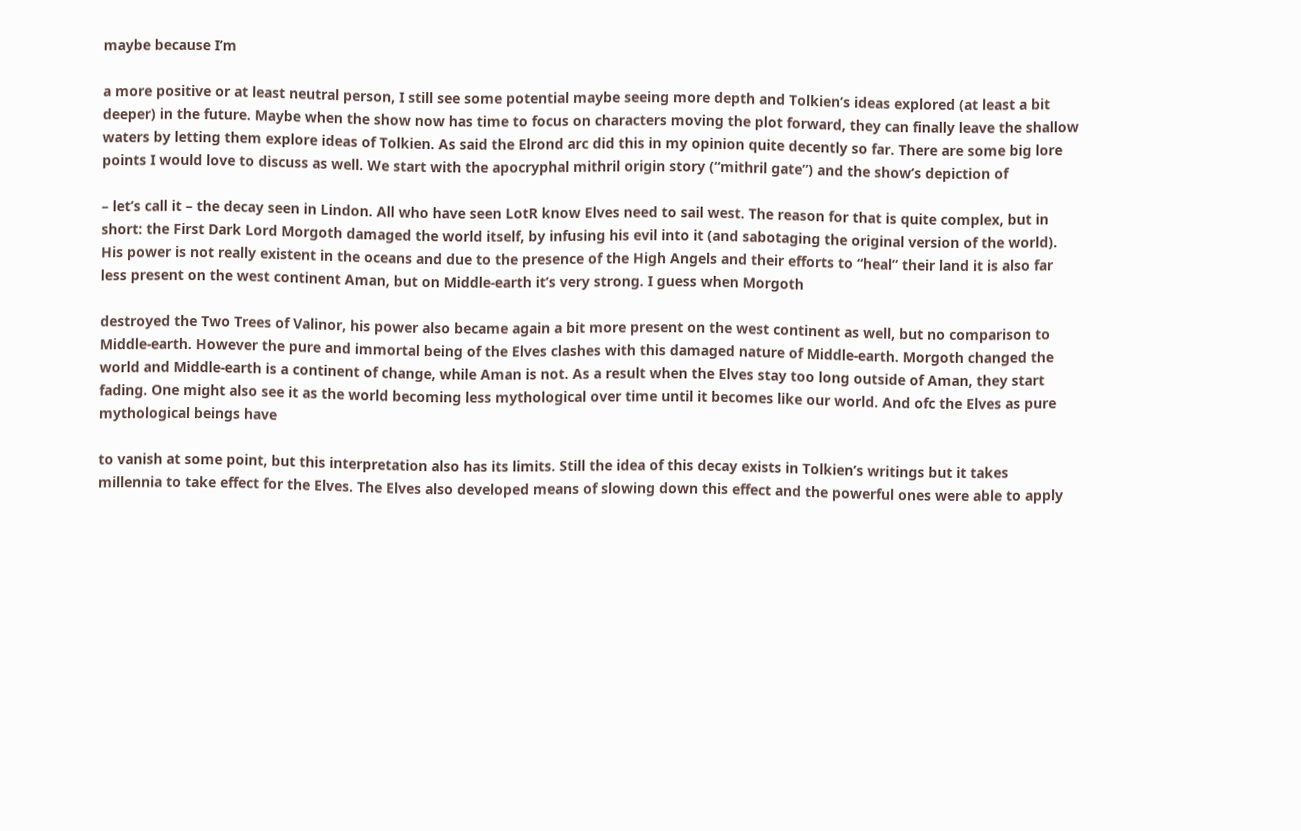maybe because I’m

a more positive or at least neutral person, I still see some potential maybe seeing more depth and Tolkien’s ideas explored (at least a bit deeper) in the future. Maybe when the show now has time to focus on characters moving the plot forward, they can finally leave the shallow waters by letting them explore ideas of Tolkien. As said the Elrond arc did this in my opinion quite decently so far. There are some big lore points I would love to discuss as well. We start with the apocryphal mithril origin story (“mithril gate”) and the show’s depiction of

– let’s call it – the decay seen in Lindon. All who have seen LotR know Elves need to sail west. The reason for that is quite complex, but in short: the First Dark Lord Morgoth damaged the world itself, by infusing his evil into it (and sabotaging the original version of the world). His power is not really existent in the oceans and due to the presence of the High Angels and their efforts to “heal” their land it is also far less present on the west continent Aman, but on Middle-earth it’s very strong. I guess when Morgoth

destroyed the Two Trees of Valinor, his power also became again a bit more present on the west continent as well, but no comparison to Middle-earth. However the pure and immortal being of the Elves clashes with this damaged nature of Middle-earth. Morgoth changed the world and Middle-earth is a continent of change, while Aman is not. As a result when the Elves stay too long outside of Aman, they start fading. One might also see it as the world becoming less mythological over time until it becomes like our world. And ofc the Elves as pure mythological beings have

to vanish at some point, but this interpretation also has its limits. Still the idea of this decay exists in Tolkien’s writings but it takes millennia to take effect for the Elves. The Elves also developed means of slowing down this effect and the powerful ones were able to apply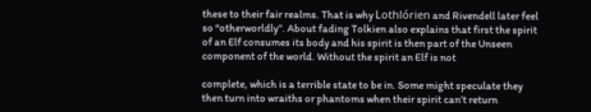these to their fair realms. That is why Lothlórien and Rivendell later feel so “otherworldly”. About fading Tolkien also explains that first the spirit of an Elf consumes its body and his spirit is then part of the Unseen component of the world. Without the spirit an Elf is not

complete, which is a terrible state to be in. Some might speculate they then turn into wraiths or phantoms when their spirit can’t return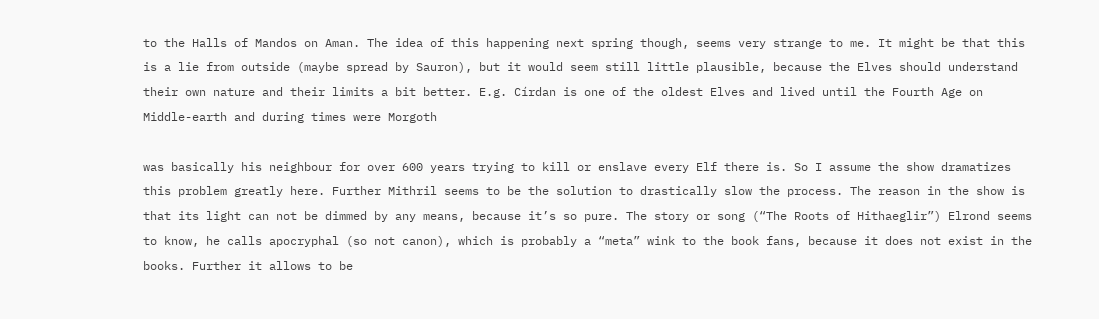to the Halls of Mandos on Aman. The idea of this happening next spring though, seems very strange to me. It might be that this is a lie from outside (maybe spread by Sauron), but it would seem still little plausible, because the Elves should understand their own nature and their limits a bit better. E.g. Círdan is one of the oldest Elves and lived until the Fourth Age on Middle-earth and during times were Morgoth

was basically his neighbour for over 600 years trying to kill or enslave every Elf there is. So I assume the show dramatizes this problem greatly here. Further Mithril seems to be the solution to drastically slow the process. The reason in the show is that its light can not be dimmed by any means, because it’s so pure. The story or song (“The Roots of Hithaeglir”) Elrond seems to know, he calls apocryphal (so not canon), which is probably a “meta” wink to the book fans, because it does not exist in the books. Further it allows to be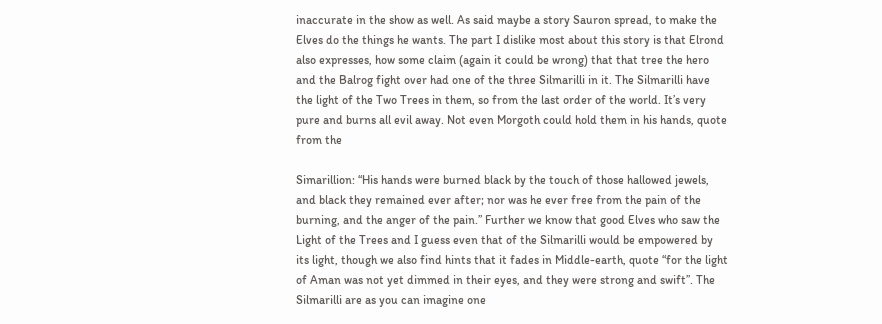inaccurate in the show as well. As said maybe a story Sauron spread, to make the Elves do the things he wants. The part I dislike most about this story is that Elrond also expresses, how some claim (again it could be wrong) that that tree the hero and the Balrog fight over had one of the three Silmarilli in it. The Silmarilli have the light of the Two Trees in them, so from the last order of the world. It’s very pure and burns all evil away. Not even Morgoth could hold them in his hands, quote from the

Simarillion: “His hands were burned black by the touch of those hallowed jewels, and black they remained ever after; nor was he ever free from the pain of the burning, and the anger of the pain.” Further we know that good Elves who saw the Light of the Trees and I guess even that of the Silmarilli would be empowered by its light, though we also find hints that it fades in Middle-earth, quote “for the light of Aman was not yet dimmed in their eyes, and they were strong and swift”. The Silmarilli are as you can imagine one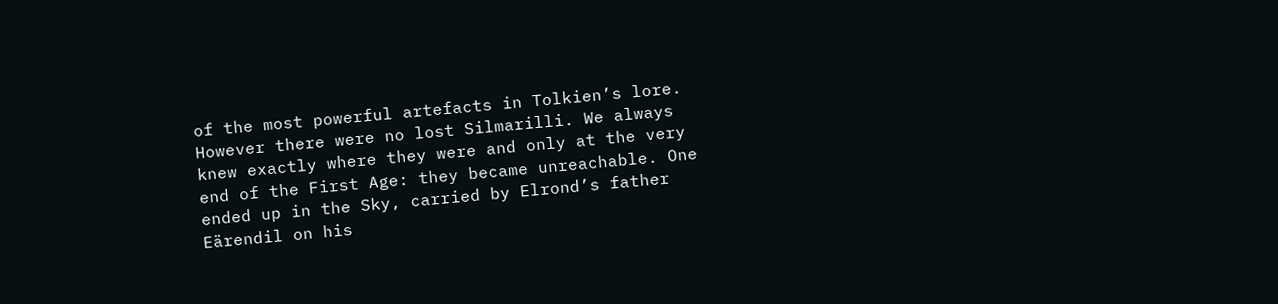of the most powerful artefacts in Tolkien’s lore. However there were no lost Silmarilli. We always knew exactly where they were and only at the very end of the First Age: they became unreachable. One ended up in the Sky, carried by Elrond’s father Eärendil on his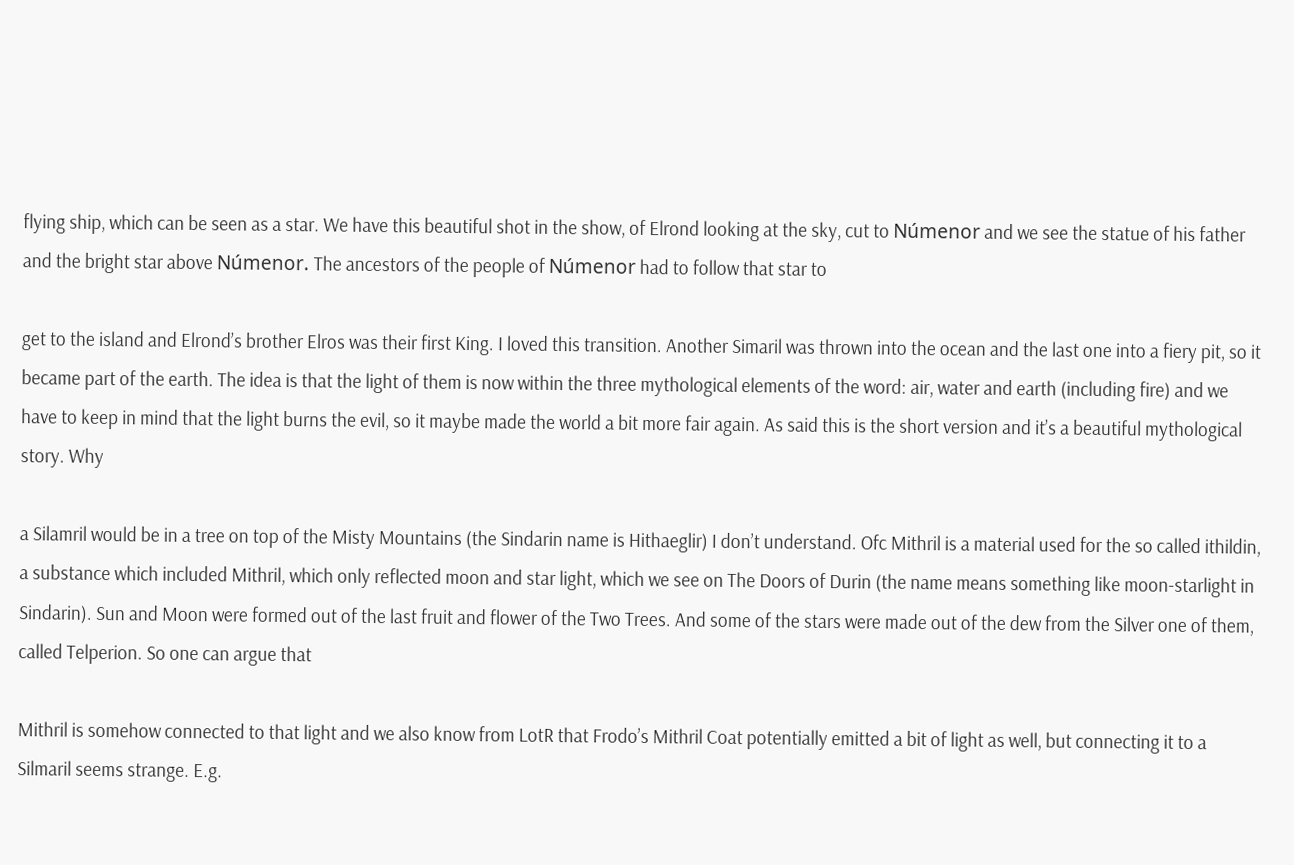flying ship, which can be seen as a star. We have this beautiful shot in the show, of Elrond looking at the sky, cut to Númenor and we see the statue of his father and the bright star above Númenor. The ancestors of the people of Númenor had to follow that star to

get to the island and Elrond’s brother Elros was their first King. I loved this transition. Another Simaril was thrown into the ocean and the last one into a fiery pit, so it became part of the earth. The idea is that the light of them is now within the three mythological elements of the word: air, water and earth (including fire) and we have to keep in mind that the light burns the evil, so it maybe made the world a bit more fair again. As said this is the short version and it’s a beautiful mythological story. Why

a Silamril would be in a tree on top of the Misty Mountains (the Sindarin name is Hithaeglir) I don’t understand. Ofc Mithril is a material used for the so called ithildin, a substance which included Mithril, which only reflected moon and star light, which we see on The Doors of Durin (the name means something like moon-starlight in Sindarin). Sun and Moon were formed out of the last fruit and flower of the Two Trees. And some of the stars were made out of the dew from the Silver one of them, called Telperion. So one can argue that

Mithril is somehow connected to that light and we also know from LotR that Frodo’s Mithril Coat potentially emitted a bit of light as well, but connecting it to a Silmaril seems strange. E.g.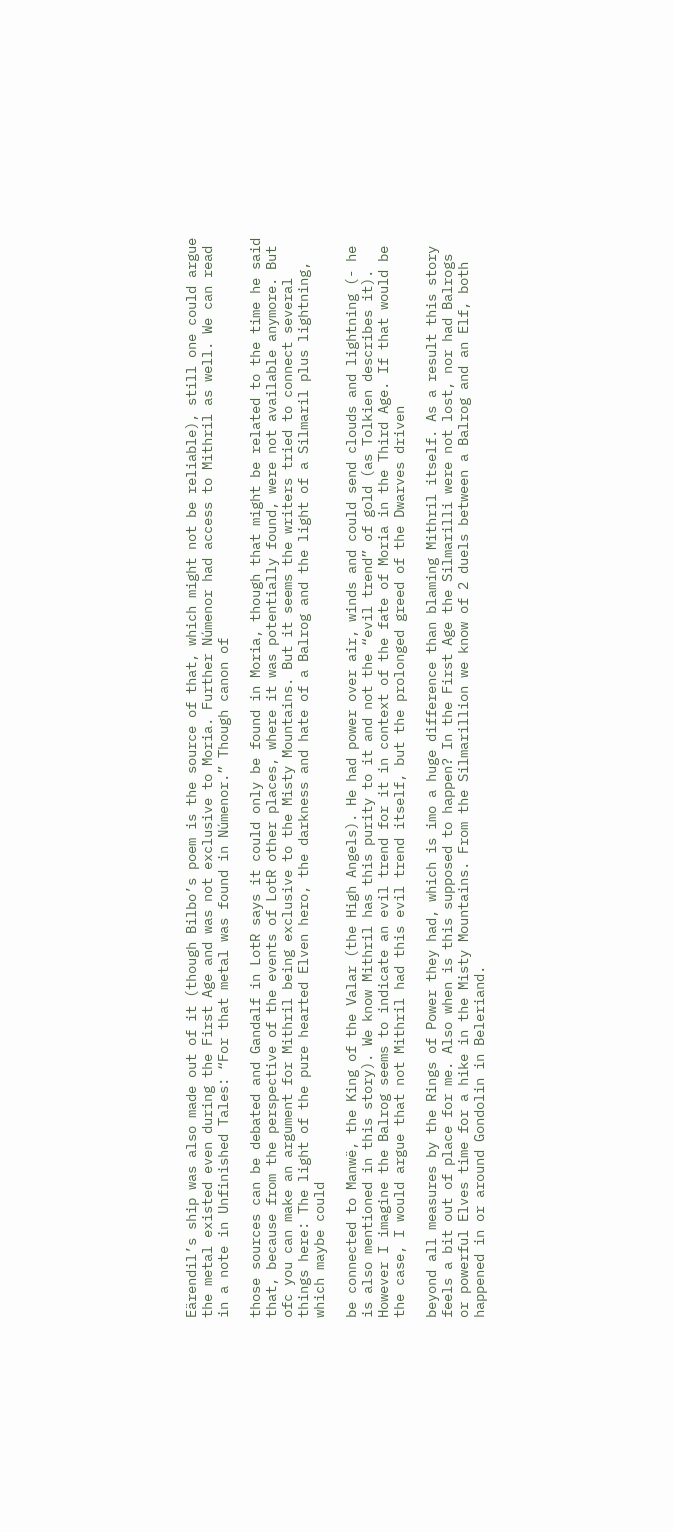Eärendil’s ship was also made out of it (though Bilbo’s poem is the source of that, which might not be reliable), still one could argue the metal existed even during the First Age and was not exclusive to Moria. Further Númenor had access to Mithril as well. We can read in a note in Unfinished Tales: “For that metal was found in Númenor.” Though canon of

those sources can be debated and Gandalf in LotR says it could only be found in Moria, though that might be related to the time he said that, because from the perspective of the events of LotR other places, where it was potentially found, were not available anymore. But ofc you can make an argument for Mithril being exclusive to the Misty Mountains. But it seems the writers tried to connect several things here: The light of the pure hearted Elven hero, the darkness and hate of a Balrog and the light of a Silmaril plus lightning, which maybe could

be connected to Manwë, the King of the Valar (the High Angels). He had power over air, winds and could send clouds and lightning (- he is also mentioned in this story). We know Mithril has this purity to it and not the “evil trend” of gold (as Tolkien describes it). However I imagine the Balrog seems to indicate an evil trend for it in context of the fate of Moria in the Third Age. If that would be the case, I would argue that not Mithril had this evil trend itself, but the prolonged greed of the Dwarves driven

beyond all measures by the Rings of Power they had, which is imo a huge difference than blaming Mithril itself. As a result this story feels a bit out of place for me. Also when is this supposed to happen? In the First Age the Silmarilli were not lost, nor had Balrogs or powerful Elves time for a hike in the Misty Mountains. From the Silmarillion we know of 2 duels between a Balrog and an Elf, both happened in or around Gondolin in Beleriand.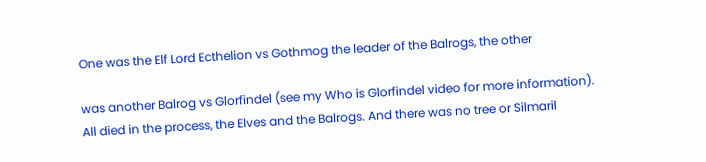One was the Elf Lord Ecthelion vs Gothmog the leader of the Balrogs, the other

was another Balrog vs Glorfindel (see my Who is Glorfindel video for more information). All died in the process, the Elves and the Balrogs. And there was no tree or Silmaril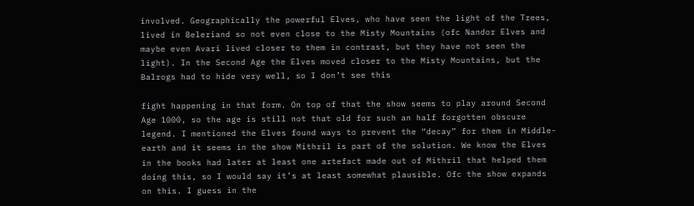involved. Geographically the powerful Elves, who have seen the light of the Trees, lived in Beleriand so not even close to the Misty Mountains (ofc Nandor Elves and maybe even Avari lived closer to them in contrast, but they have not seen the light). In the Second Age the Elves moved closer to the Misty Mountains, but the Balrogs had to hide very well, so I don’t see this

fight happening in that form. On top of that the show seems to play around Second Age 1000, so the age is still not that old for such an half forgotten obscure legend. I mentioned the Elves found ways to prevent the “decay” for them in Middle-earth and it seems in the show Mithril is part of the solution. We know the Elves in the books had later at least one artefact made out of Mithril that helped them doing this, so I would say it’s at least somewhat plausible. Ofc the show expands on this. I guess in the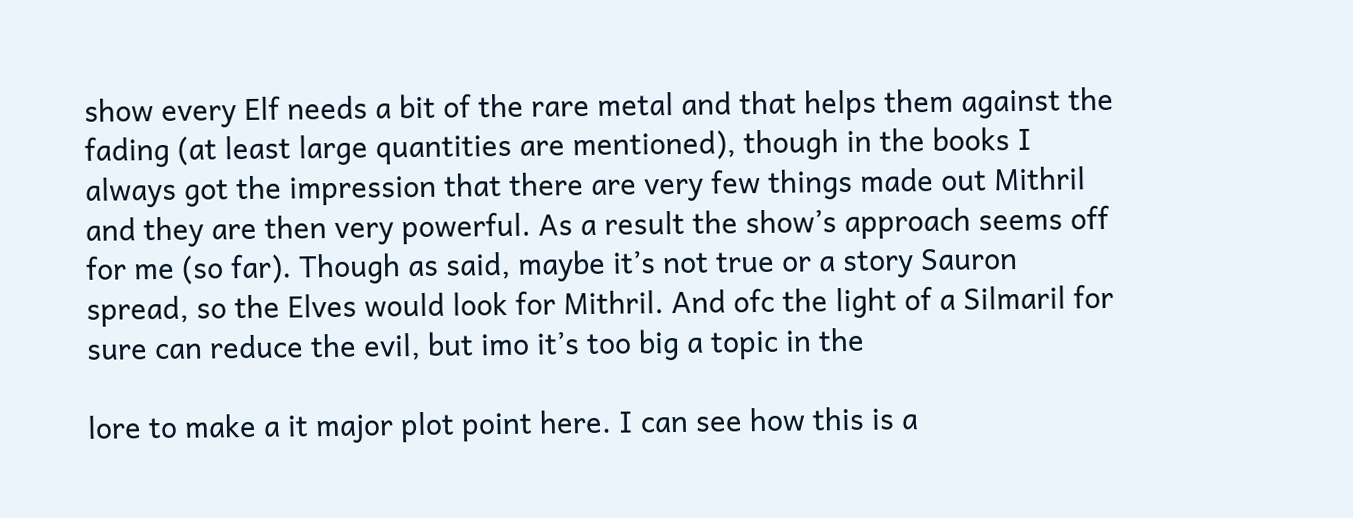show every Elf needs a bit of the rare metal and that helps them against the fading (at least large quantities are mentioned), though in the books I always got the impression that there are very few things made out Mithril and they are then very powerful. As a result the show’s approach seems off for me (so far). Though as said, maybe it’s not true or a story Sauron spread, so the Elves would look for Mithril. And ofc the light of a Silmaril for sure can reduce the evil, but imo it’s too big a topic in the

lore to make a it major plot point here. I can see how this is a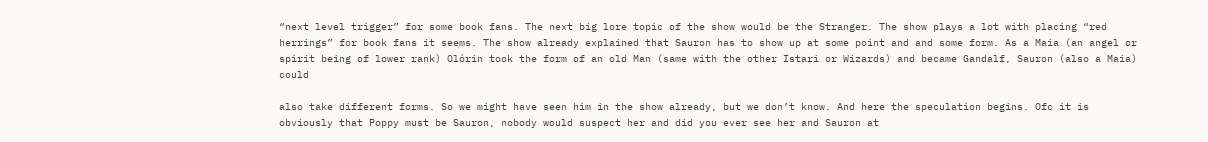“next level trigger” for some book fans. The next big lore topic of the show would be the Stranger. The show plays a lot with placing “red herrings” for book fans it seems. The show already explained that Sauron has to show up at some point and and some form. As a Maia (an angel or spirit being of lower rank) Olórin took the form of an old Man (same with the other Istari or Wizards) and became Gandalf, Sauron (also a Maia) could

also take different forms. So we might have seen him in the show already, but we don’t know. And here the speculation begins. Ofc it is obviously that Poppy must be Sauron, nobody would suspect her and did you ever see her and Sauron at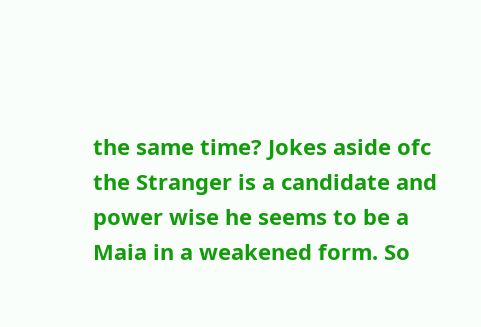the same time? Jokes aside ofc the Stranger is a candidate and power wise he seems to be a Maia in a weakened form. So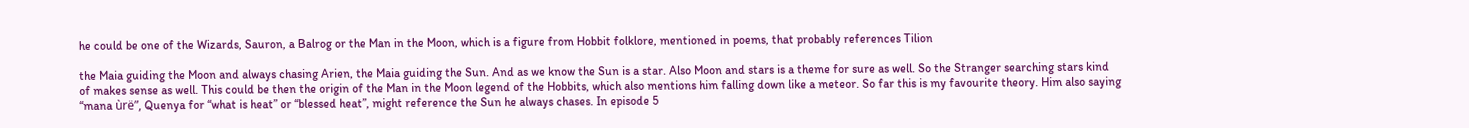he could be one of the Wizards, Sauron, a Balrog or the Man in the Moon, which is a figure from Hobbit folklore, mentioned in poems, that probably references Tilion

the Maia guiding the Moon and always chasing Arien, the Maia guiding the Sun. And as we know the Sun is a star. Also Moon and stars is a theme for sure as well. So the Stranger searching stars kind of makes sense as well. This could be then the origin of the Man in the Moon legend of the Hobbits, which also mentions him falling down like a meteor. So far this is my favourite theory. Him also saying “mana ùrë”, Quenya for “what is heat” or “blessed heat”, might reference the Sun he always chases. In episode 5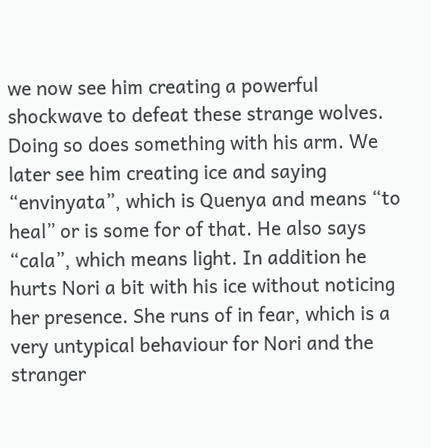we now see him creating a powerful shockwave to defeat these strange wolves. Doing so does something with his arm. We later see him creating ice and saying “envinyata”, which is Quenya and means “to heal” or is some for of that. He also says “cala”, which means light. In addition he hurts Nori a bit with his ice without noticing her presence. She runs of in fear, which is a very untypical behaviour for Nori and the stranger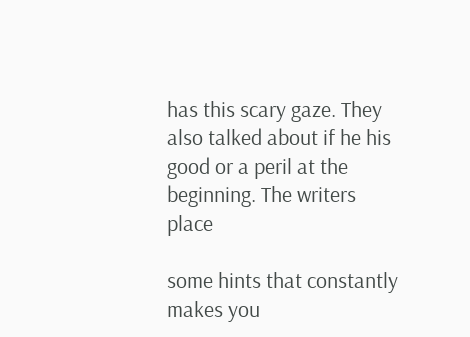has this scary gaze. They also talked about if he his good or a peril at the beginning. The writers place

some hints that constantly makes you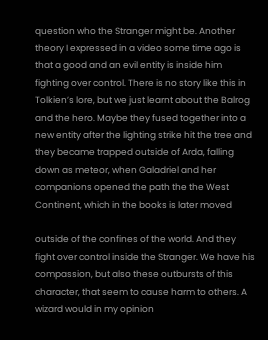question who the Stranger might be. Another theory I expressed in a video some time ago is that a good and an evil entity is inside him fighting over control. There is no story like this in Tolkien’s lore, but we just learnt about the Balrog and the hero. Maybe they fused together into a new entity after the lighting strike hit the tree and they became trapped outside of Arda, falling down as meteor, when Galadriel and her companions opened the path the the West Continent, which in the books is later moved

outside of the confines of the world. And they fight over control inside the Stranger. We have his compassion, but also these outbursts of this character, that seem to cause harm to others. A wizard would in my opinion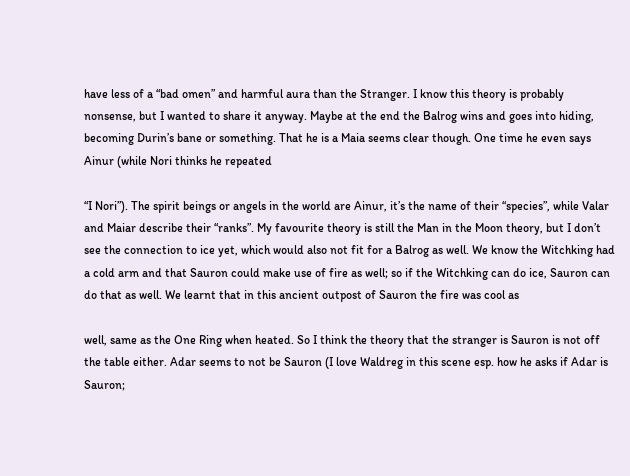have less of a “bad omen” and harmful aura than the Stranger. I know this theory is probably nonsense, but I wanted to share it anyway. Maybe at the end the Balrog wins and goes into hiding, becoming Durin’s bane or something. That he is a Maia seems clear though. One time he even says Ainur (while Nori thinks he repeated

“I Nori”). The spirit beings or angels in the world are Ainur, it’s the name of their “species”, while Valar and Maiar describe their “ranks”. My favourite theory is still the Man in the Moon theory, but I don’t see the connection to ice yet, which would also not fit for a Balrog as well. We know the Witchking had a cold arm and that Sauron could make use of fire as well; so if the Witchking can do ice, Sauron can do that as well. We learnt that in this ancient outpost of Sauron the fire was cool as

well, same as the One Ring when heated. So I think the theory that the stranger is Sauron is not off the table either. Adar seems to not be Sauron (I love Waldreg in this scene esp. how he asks if Adar is Sauron;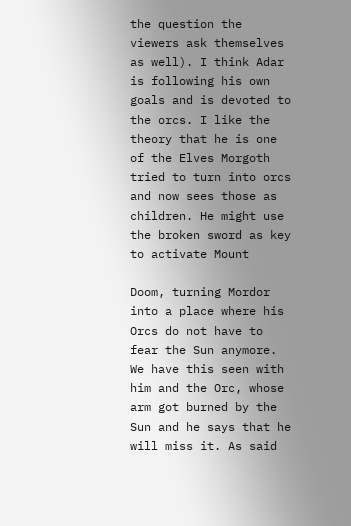the question the viewers ask themselves as well). I think Adar is following his own goals and is devoted to the orcs. I like the theory that he is one of the Elves Morgoth tried to turn into orcs and now sees those as children. He might use the broken sword as key to activate Mount

Doom, turning Mordor into a place where his Orcs do not have to fear the Sun anymore. We have this seen with him and the Orc, whose arm got burned by the Sun and he says that he will miss it. As said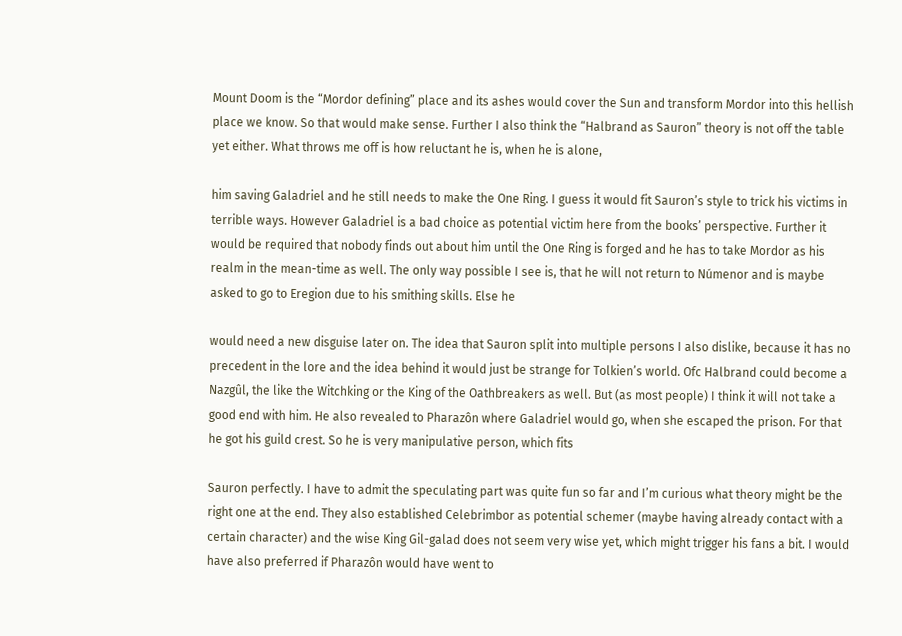Mount Doom is the “Mordor defining” place and its ashes would cover the Sun and transform Mordor into this hellish place we know. So that would make sense. Further I also think the “Halbrand as Sauron” theory is not off the table yet either. What throws me off is how reluctant he is, when he is alone,

him saving Galadriel and he still needs to make the One Ring. I guess it would fit Sauron’s style to trick his victims in terrible ways. However Galadriel is a bad choice as potential victim here from the books’ perspective. Further it would be required that nobody finds out about him until the One Ring is forged and he has to take Mordor as his realm in the mean-time as well. The only way possible I see is, that he will not return to Númenor and is maybe asked to go to Eregion due to his smithing skills. Else he

would need a new disguise later on. The idea that Sauron split into multiple persons I also dislike, because it has no precedent in the lore and the idea behind it would just be strange for Tolkien’s world. Ofc Halbrand could become a Nazgûl, the like the Witchking or the King of the Oathbreakers as well. But (as most people) I think it will not take a good end with him. He also revealed to Pharazôn where Galadriel would go, when she escaped the prison. For that he got his guild crest. So he is very manipulative person, which fits

Sauron perfectly. I have to admit the speculating part was quite fun so far and I’m curious what theory might be the right one at the end. They also established Celebrimbor as potential schemer (maybe having already contact with a certain character) and the wise King Gil-galad does not seem very wise yet, which might trigger his fans a bit. I would have also preferred if Pharazôn would have went to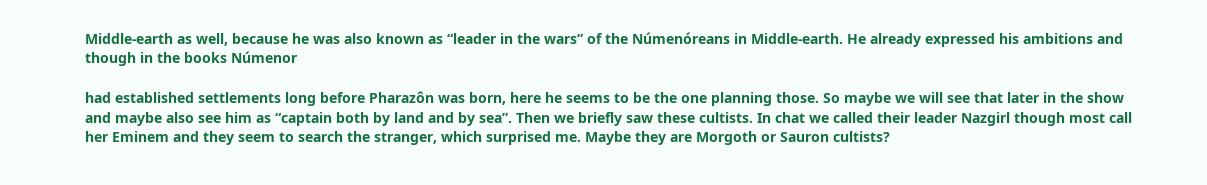Middle-earth as well, because he was also known as “leader in the wars” of the Númenóreans in Middle-earth. He already expressed his ambitions and though in the books Númenor

had established settlements long before Pharazôn was born, here he seems to be the one planning those. So maybe we will see that later in the show and maybe also see him as “captain both by land and by sea”. Then we briefly saw these cultists. In chat we called their leader Nazgirl though most call her Eminem and they seem to search the stranger, which surprised me. Maybe they are Morgoth or Sauron cultists?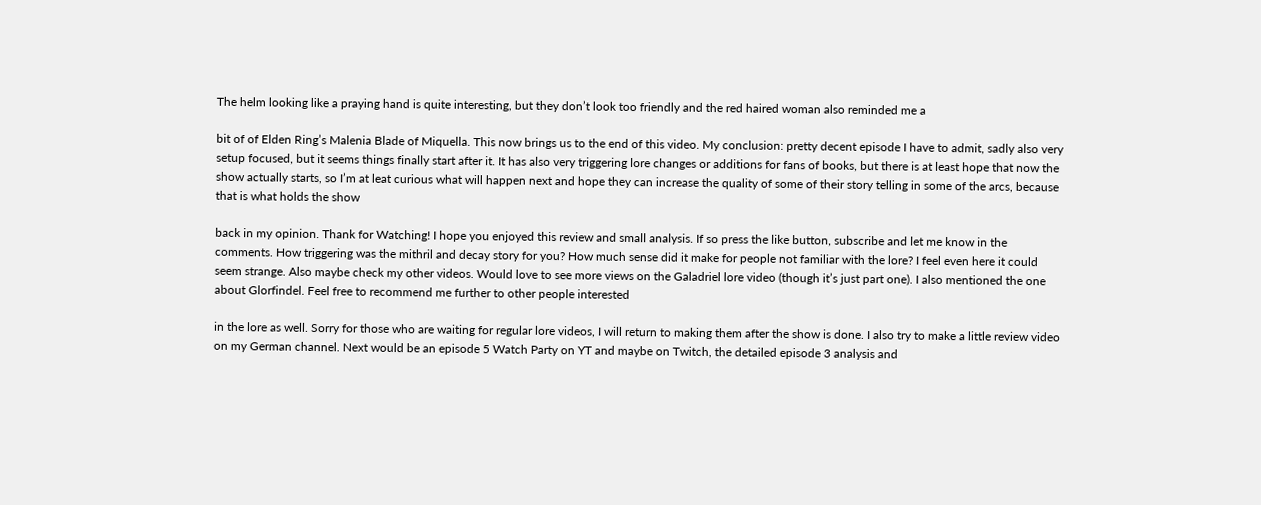The helm looking like a praying hand is quite interesting, but they don’t look too friendly and the red haired woman also reminded me a

bit of of Elden Ring’s Malenia Blade of Miquella. This now brings us to the end of this video. My conclusion: pretty decent episode I have to admit, sadly also very setup focused, but it seems things finally start after it. It has also very triggering lore changes or additions for fans of books, but there is at least hope that now the show actually starts, so I’m at leat curious what will happen next and hope they can increase the quality of some of their story telling in some of the arcs, because that is what holds the show

back in my opinion. Thank for Watching! I hope you enjoyed this review and small analysis. If so press the like button, subscribe and let me know in the comments. How triggering was the mithril and decay story for you? How much sense did it make for people not familiar with the lore? I feel even here it could seem strange. Also maybe check my other videos. Would love to see more views on the Galadriel lore video (though it’s just part one). I also mentioned the one about Glorfindel. Feel free to recommend me further to other people interested

in the lore as well. Sorry for those who are waiting for regular lore videos, I will return to making them after the show is done. I also try to make a little review video on my German channel. Next would be an episode 5 Watch Party on YT and maybe on Twitch, the detailed episode 3 analysis and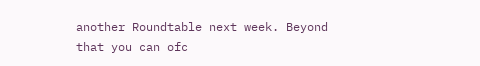another Roundtable next week. Beyond that you can ofc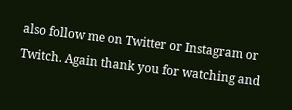also follow me on Twitter or Instagram or Twitch. Again thank you for watching and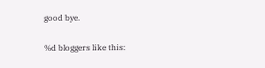good bye.

%d bloggers like this: